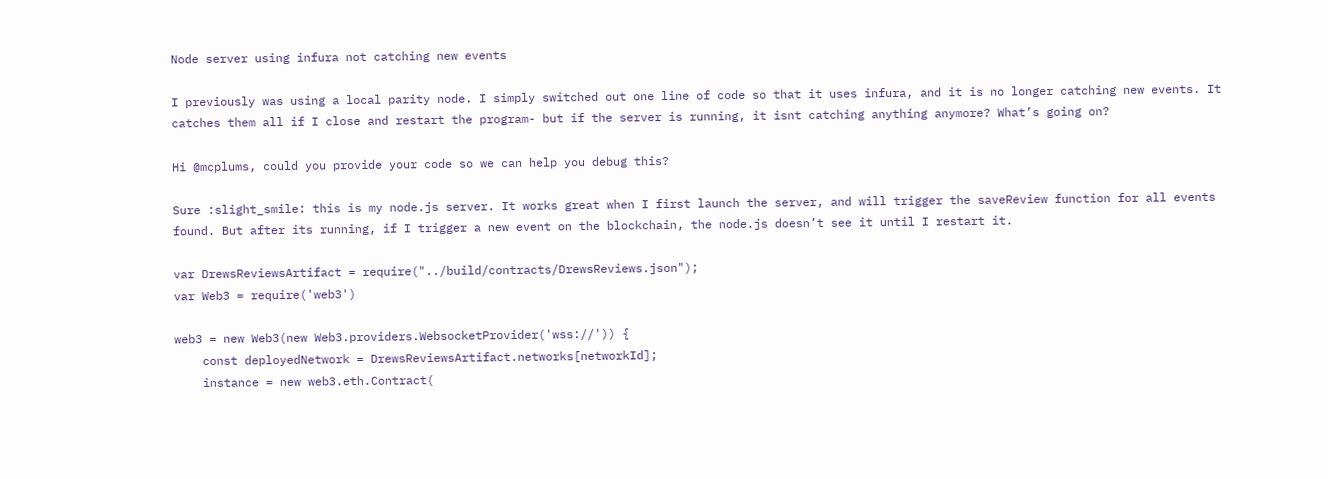Node server using infura not catching new events

I previously was using a local parity node. I simply switched out one line of code so that it uses infura, and it is no longer catching new events. It catches them all if I close and restart the program- but if the server is running, it isnt catching anything anymore? What’s going on?

Hi @mcplums, could you provide your code so we can help you debug this?

Sure :slight_smile: this is my node.js server. It works great when I first launch the server, and will trigger the saveReview function for all events found. But after its running, if I trigger a new event on the blockchain, the node.js doesn’t see it until I restart it.

var DrewsReviewsArtifact = require("../build/contracts/DrewsReviews.json");
var Web3 = require('web3')

web3 = new Web3(new Web3.providers.WebsocketProvider('wss://')) {
    const deployedNetwork = DrewsReviewsArtifact.networks[networkId];
    instance = new web3.eth.Contract(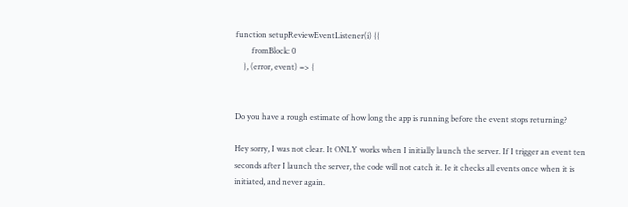function setupReviewEventListener(i) {{
        fromBlock: 0
    }, (error, event) => {


Do you have a rough estimate of how long the app is running before the event stops returning?

Hey sorry, I was not clear. It ONLY works when I initially launch the server. If I trigger an event ten seconds after I launch the server, the code will not catch it. Ie it checks all events once when it is initiated, and never again.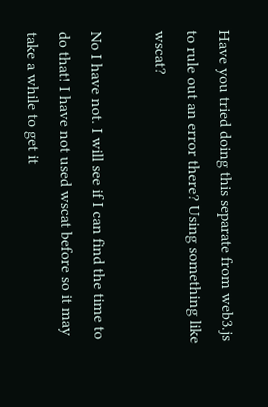Have you tried doing this separate from web3.js to rule out an error there? Using something like wscat?

No I have not. I will see if I can find the time to do that! I have not used wscat before so it may take a while to get it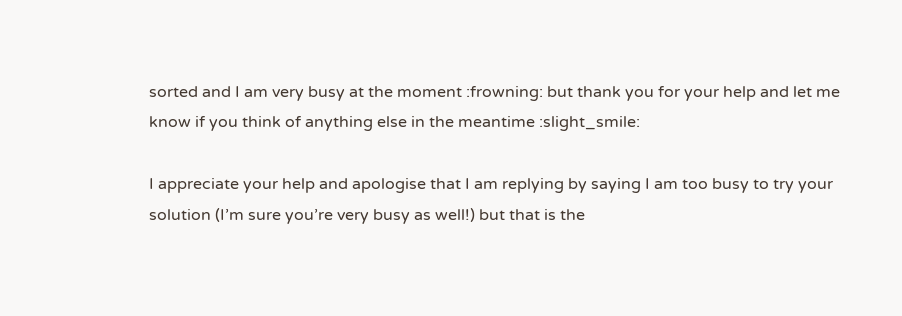sorted and I am very busy at the moment :frowning: but thank you for your help and let me know if you think of anything else in the meantime :slight_smile:

I appreciate your help and apologise that I am replying by saying I am too busy to try your solution (I’m sure you’re very busy as well!) but that is the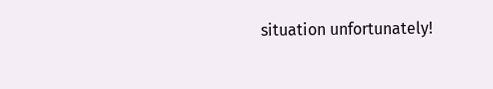situation unfortunately!